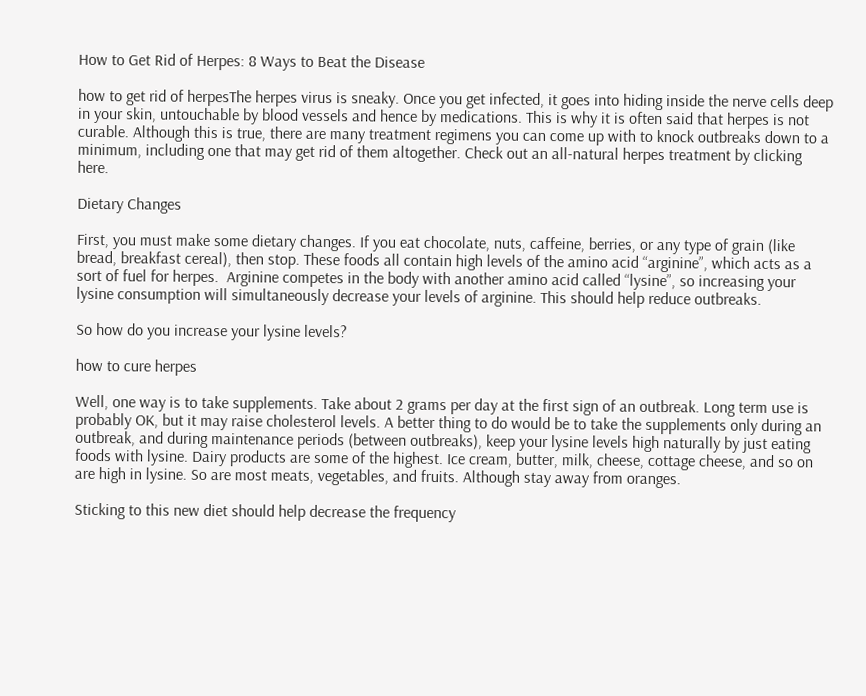How to Get Rid of Herpes: 8 Ways to Beat the Disease

how to get rid of herpesThe herpes virus is sneaky. Once you get infected, it goes into hiding inside the nerve cells deep in your skin, untouchable by blood vessels and hence by medications. This is why it is often said that herpes is not curable. Although this is true, there are many treatment regimens you can come up with to knock outbreaks down to a minimum, including one that may get rid of them altogether. Check out an all-natural herpes treatment by clicking here.

Dietary Changes

First, you must make some dietary changes. If you eat chocolate, nuts, caffeine, berries, or any type of grain (like bread, breakfast cereal), then stop. These foods all contain high levels of the amino acid “arginine”, which acts as a sort of fuel for herpes.  Arginine competes in the body with another amino acid called “lysine”, so increasing your lysine consumption will simultaneously decrease your levels of arginine. This should help reduce outbreaks.

So how do you increase your lysine levels?

how to cure herpes

Well, one way is to take supplements. Take about 2 grams per day at the first sign of an outbreak. Long term use is probably OK, but it may raise cholesterol levels. A better thing to do would be to take the supplements only during an outbreak, and during maintenance periods (between outbreaks), keep your lysine levels high naturally by just eating foods with lysine. Dairy products are some of the highest. Ice cream, butter, milk, cheese, cottage cheese, and so on are high in lysine. So are most meats, vegetables, and fruits. Although stay away from oranges.

Sticking to this new diet should help decrease the frequency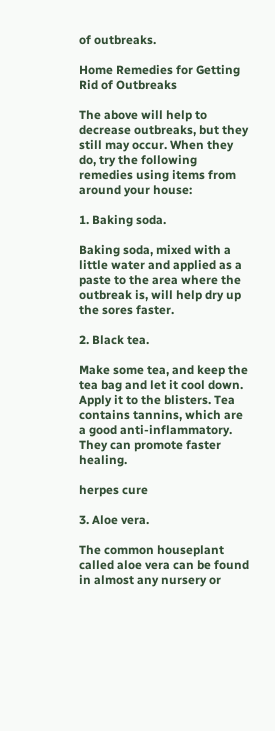of outbreaks.

Home Remedies for Getting Rid of Outbreaks

The above will help to decrease outbreaks, but they still may occur. When they do, try the following remedies using items from around your house:

1. Baking soda.

Baking soda, mixed with a little water and applied as a paste to the area where the outbreak is, will help dry up the sores faster.

2. Black tea.

Make some tea, and keep the tea bag and let it cool down. Apply it to the blisters. Tea contains tannins, which are a good anti-inflammatory. They can promote faster healing.

herpes cure

3. Aloe vera.

The common houseplant called aloe vera can be found in almost any nursery or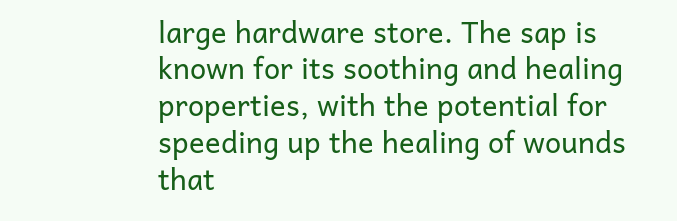large hardware store. The sap is known for its soothing and healing properties, with the potential for speeding up the healing of wounds that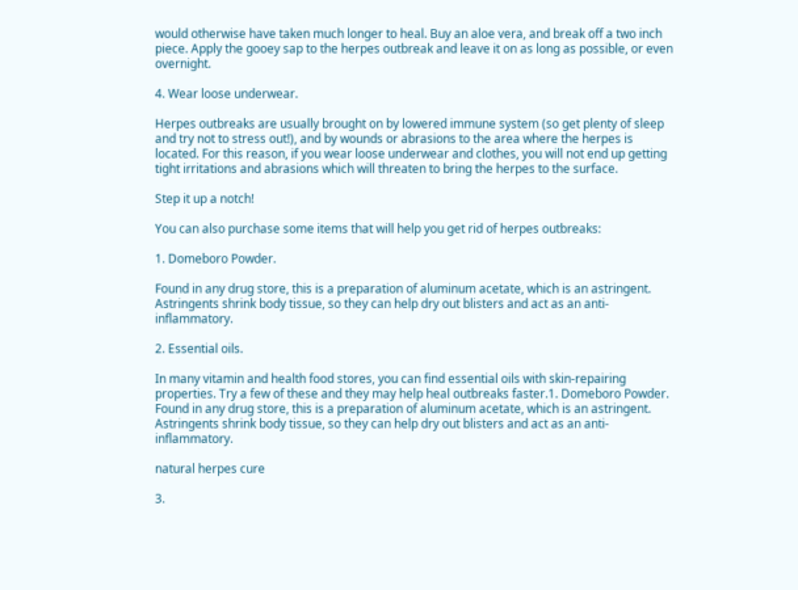would otherwise have taken much longer to heal. Buy an aloe vera, and break off a two inch piece. Apply the gooey sap to the herpes outbreak and leave it on as long as possible, or even overnight.

4. Wear loose underwear.

Herpes outbreaks are usually brought on by lowered immune system (so get plenty of sleep and try not to stress out!), and by wounds or abrasions to the area where the herpes is located. For this reason, if you wear loose underwear and clothes, you will not end up getting tight irritations and abrasions which will threaten to bring the herpes to the surface.

Step it up a notch!

You can also purchase some items that will help you get rid of herpes outbreaks:

1. Domeboro Powder.

Found in any drug store, this is a preparation of aluminum acetate, which is an astringent. Astringents shrink body tissue, so they can help dry out blisters and act as an anti-inflammatory.

2. Essential oils.

In many vitamin and health food stores, you can find essential oils with skin-repairing properties. Try a few of these and they may help heal outbreaks faster.1. Domeboro Powder. Found in any drug store, this is a preparation of aluminum acetate, which is an astringent. Astringents shrink body tissue, so they can help dry out blisters and act as an anti-inflammatory.

natural herpes cure

3.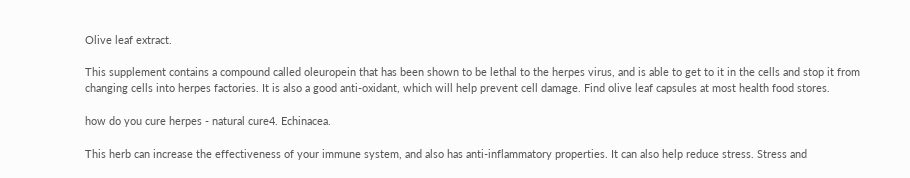Olive leaf extract.

This supplement contains a compound called oleuropein that has been shown to be lethal to the herpes virus, and is able to get to it in the cells and stop it from changing cells into herpes factories. It is also a good anti-oxidant, which will help prevent cell damage. Find olive leaf capsules at most health food stores.

how do you cure herpes - natural cure4. Echinacea.

This herb can increase the effectiveness of your immune system, and also has anti-inflammatory properties. It can also help reduce stress. Stress and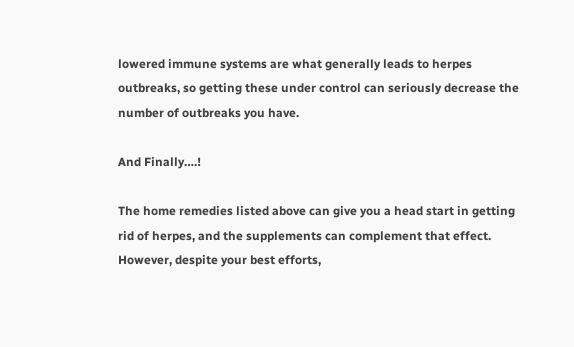lowered immune systems are what generally leads to herpes outbreaks, so getting these under control can seriously decrease the number of outbreaks you have.

And Finally….!

The home remedies listed above can give you a head start in getting rid of herpes, and the supplements can complement that effect. However, despite your best efforts,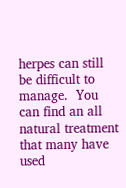herpes can still be difficult to manage.  You can find an all natural treatment that many have used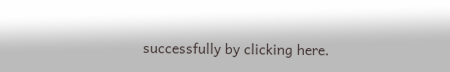successfully by clicking here.